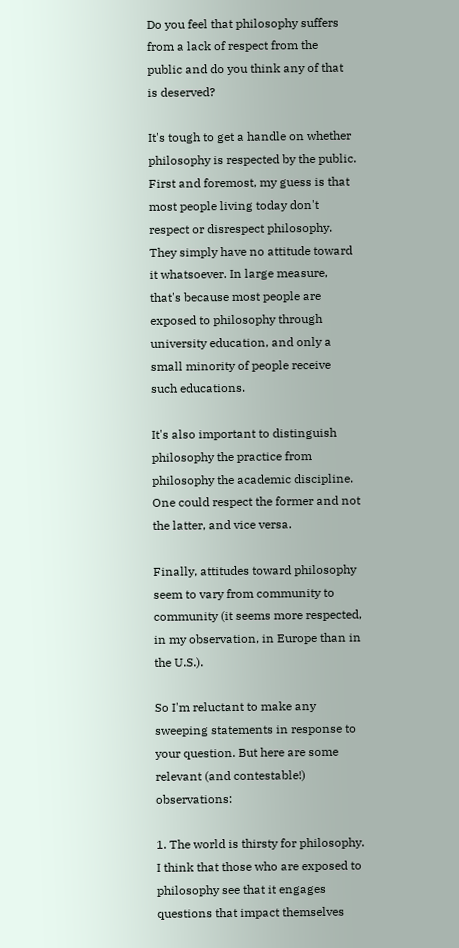Do you feel that philosophy suffers from a lack of respect from the public and do you think any of that is deserved?

It's tough to get a handle on whether philosophy is respected by the public. First and foremost, my guess is that most people living today don't respect or disrespect philosophy. They simply have no attitude toward it whatsoever. In large measure, that's because most people are exposed to philosophy through university education, and only a small minority of people receive such educations.

It's also important to distinguish philosophy the practice from philosophy the academic discipline. One could respect the former and not the latter, and vice versa.

Finally, attitudes toward philosophy seem to vary from community to community (it seems more respected, in my observation, in Europe than in the U.S.).

So I'm reluctant to make any sweeping statements in response to your question. But here are some relevant (and contestable!) observations:

1. The world is thirsty for philosophy. I think that those who are exposed to philosophy see that it engages questions that impact themselves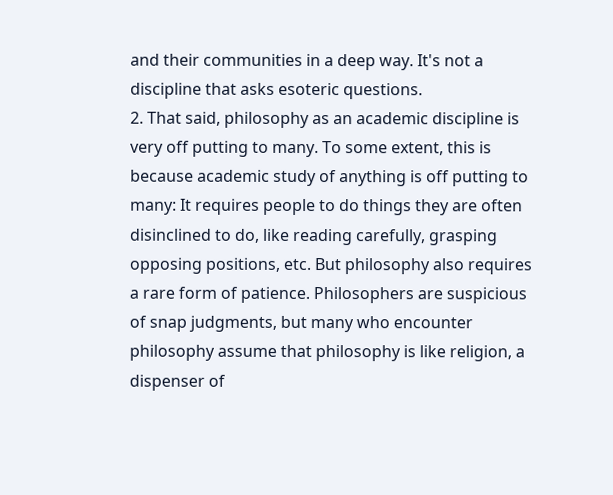and their communities in a deep way. It's not a discipline that asks esoteric questions.
2. That said, philosophy as an academic discipline is very off putting to many. To some extent, this is because academic study of anything is off putting to many: It requires people to do things they are often disinclined to do, like reading carefully, grasping opposing positions, etc. But philosophy also requires a rare form of patience. Philosophers are suspicious of snap judgments, but many who encounter philosophy assume that philosophy is like religion, a dispenser of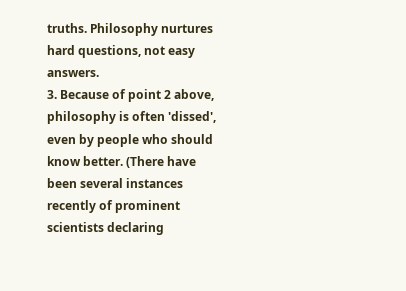truths. Philosophy nurtures hard questions, not easy answers.
3. Because of point 2 above, philosophy is often 'dissed', even by people who should know better. (There have been several instances recently of prominent scientists declaring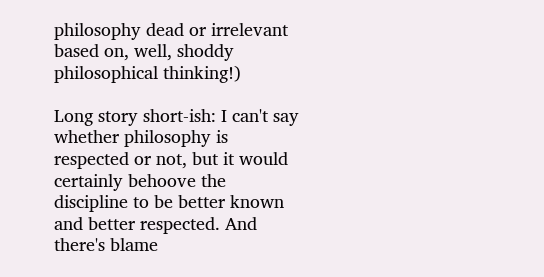philosophy dead or irrelevant based on, well, shoddy philosophical thinking!)

Long story short-ish: I can't say whether philosophy is respected or not, but it would certainly behoove the discipline to be better known and better respected. And there's blame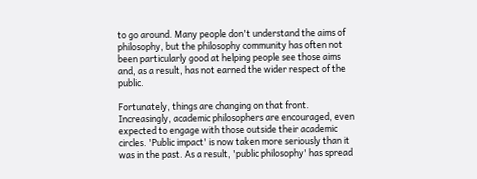to go around. Many people don't understand the aims of philosophy, but the philosophy community has often not been particularly good at helping people see those aims and, as a result, has not earned the wider respect of the public.

Fortunately, things are changing on that front. Increasingly, academic philosophers are encouraged, even expected to engage with those outside their academic circles. 'Public impact' is now taken more seriously than it was in the past. As a result, 'public philosophy' has spread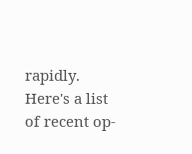rapidly. Here's a list of recent op-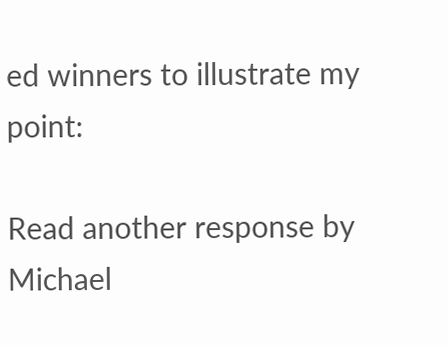ed winners to illustrate my point:

Read another response by Michael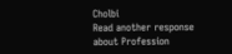Cholbi
Read another response about Profession